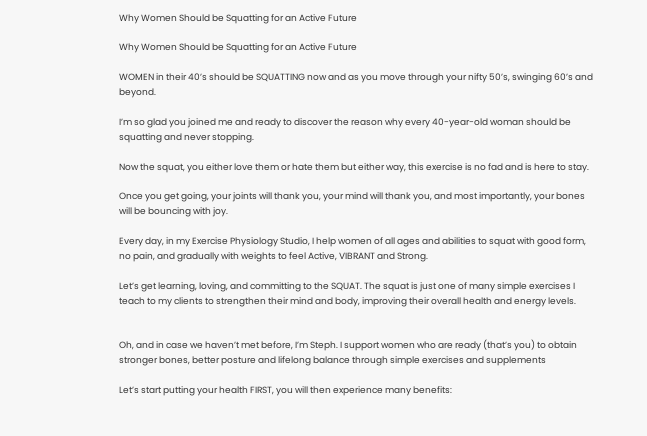Why Women Should be Squatting for an Active Future

Why Women Should be Squatting for an Active Future

WOMEN in their 40’s should be SQUATTING now and as you move through your nifty 50’s, swinging 60’s and beyond.

I’m so glad you joined me and ready to discover the reason why every 40-year-old woman should be squatting and never stopping.

Now the squat, you either love them or hate them but either way, this exercise is no fad and is here to stay.

Once you get going, your joints will thank you, your mind will thank you, and most importantly, your bones will be bouncing with joy.

Every day, in my Exercise Physiology Studio, I help women of all ages and abilities to squat with good form, no pain, and gradually with weights to feel Active, VIBRANT and Strong.

Let’s get learning, loving, and committing to the SQUAT. The squat is just one of many simple exercises I teach to my clients to strengthen their mind and body, improving their overall health and energy levels.


Oh, and in case we haven’t met before, I’m Steph. I support women who are ready (that’s you) to obtain stronger bones, better posture and lifelong balance through simple exercises and supplements

Let’s start putting your health FIRST, you will then experience many benefits: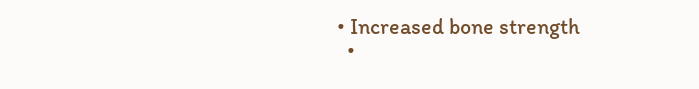• Increased bone strength
  •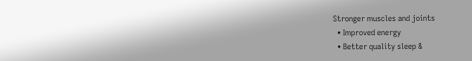Stronger muscles and joints
  • Improved energy
  • Better quality sleep &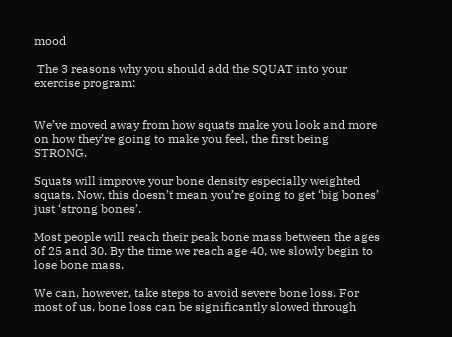mood

 The 3 reasons why you should add the SQUAT into your exercise program:


We’ve moved away from how squats make you look and more on how they’re going to make you feel, the first being STRONG.

Squats will improve your bone density especially weighted squats. Now, this doesn’t mean you’re going to get ‘big bones’ just ‘strong bones’.

Most people will reach their peak bone mass between the ages of 25 and 30. By the time we reach age 40, we slowly begin to lose bone mass.

We can, however, take steps to avoid severe bone loss. For most of us, bone loss can be significantly slowed through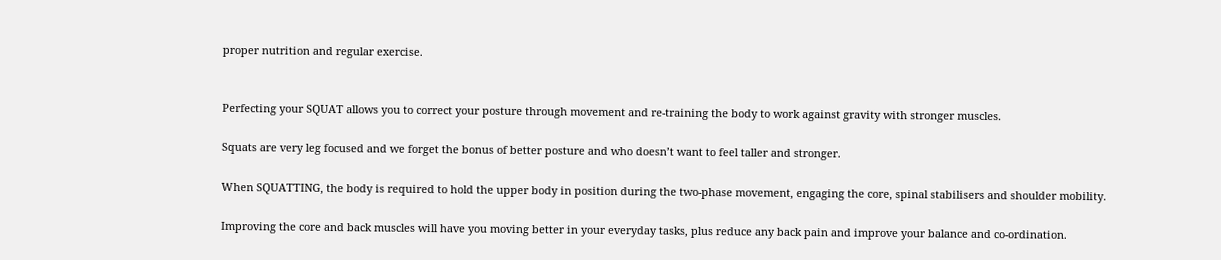proper nutrition and regular exercise.


Perfecting your SQUAT allows you to correct your posture through movement and re-training the body to work against gravity with stronger muscles.

Squats are very leg focused and we forget the bonus of better posture and who doesn’t want to feel taller and stronger.

When SQUATTING, the body is required to hold the upper body in position during the two-phase movement, engaging the core, spinal stabilisers and shoulder mobility.

Improving the core and back muscles will have you moving better in your everyday tasks, plus reduce any back pain and improve your balance and co-ordination.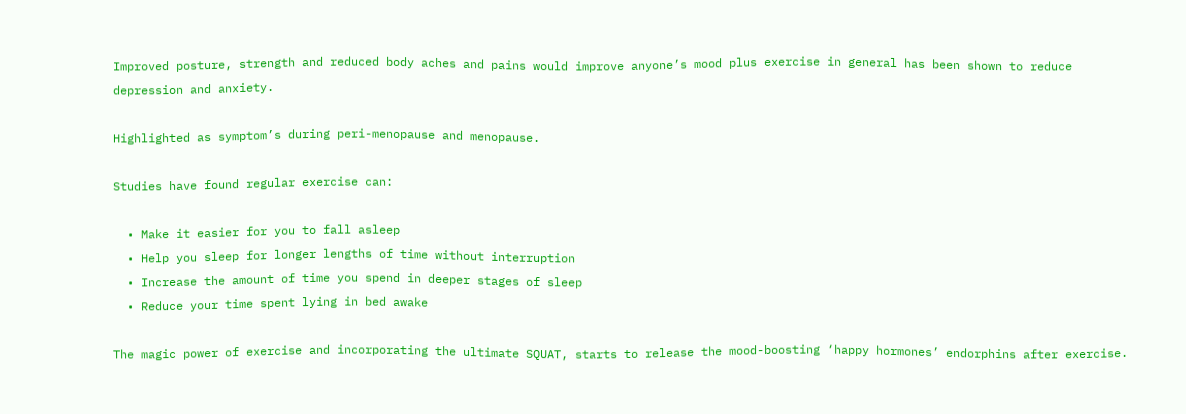Improved posture, strength and reduced body aches and pains would improve anyone’s mood plus exercise in general has been shown to reduce depression and anxiety.

Highlighted as symptom’s during peri-menopause and menopause.

Studies have found regular exercise can:

  • Make it easier for you to fall asleep
  • Help you sleep for longer lengths of time without interruption
  • Increase the amount of time you spend in deeper stages of sleep
  • Reduce your time spent lying in bed awake

The magic power of exercise and incorporating the ultimate SQUAT, starts to release the mood-boosting ‘happy hormones’ endorphins after exercise.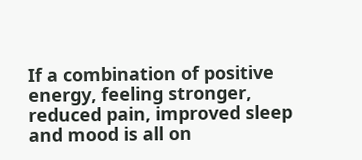If a combination of positive energy, feeling stronger, reduced pain, improved sleep and mood is all on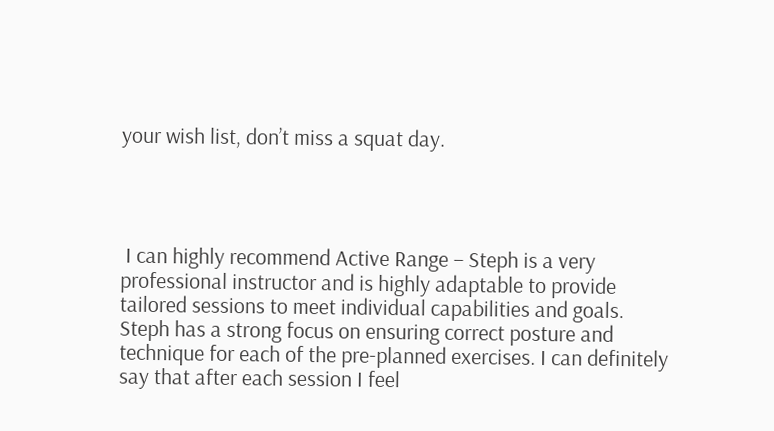your wish list, don’t miss a squat day.




 I can highly recommend Active Range – Steph is a very professional instructor and is highly adaptable to provide tailored sessions to meet individual capabilities and goals. Steph has a strong focus on ensuring correct posture and technique for each of the pre-planned exercises. I can definitely say that after each session I feel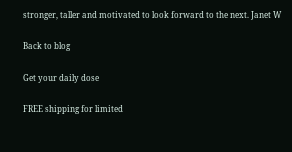stronger, taller and motivated to look forward to the next. Janet W

Back to blog

Get your daily dose

FREE shipping for limited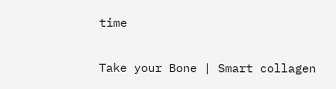time

Take your Bone | Smart collagen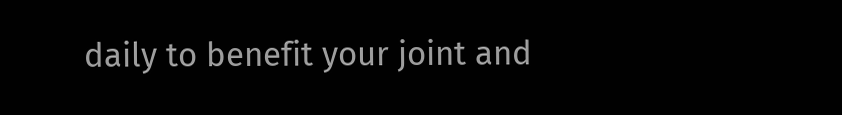daily to benefit your joint and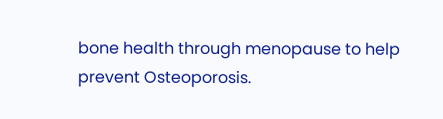bone health through menopause to help prevent Osteoporosis.